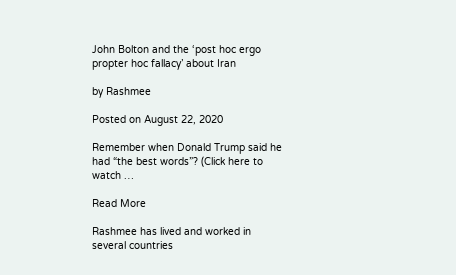John Bolton and the ‘post hoc ergo propter hoc fallacy’ about Iran

by Rashmee

Posted on August 22, 2020

Remember when Donald Trump said he had “the best words”? (Click here to watch …

Read More

Rashmee has lived and worked in several countries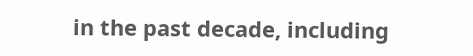in the past decade, including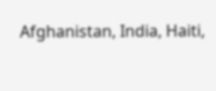Afghanistan, India, Haiti,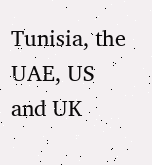Tunisia, the UAE, US and UK